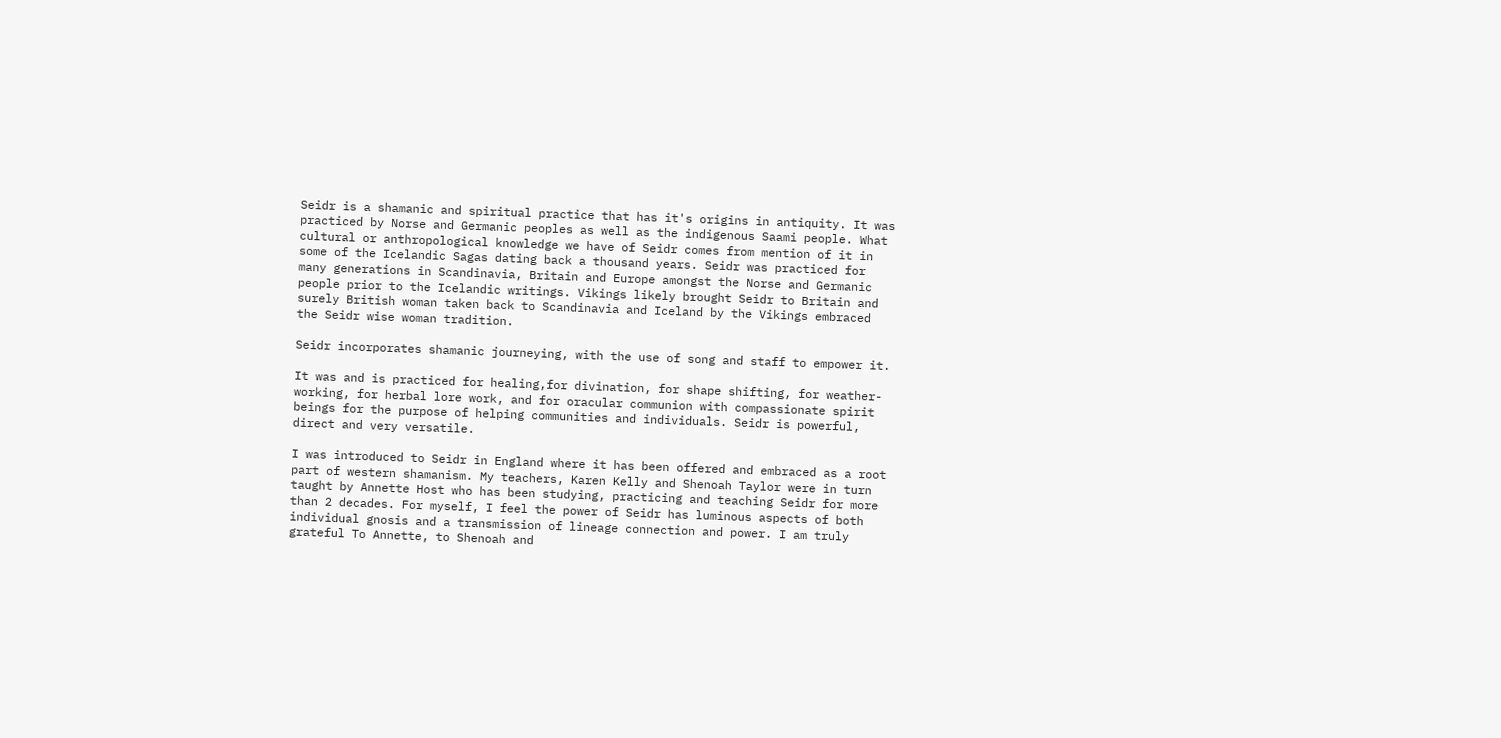Seidr is a shamanic and spiritual practice that has it's origins in antiquity. It was practiced by Norse and Germanic peoples as well as the indigenous Saami people. What cultural or anthropological knowledge we have of Seidr comes from mention of it in some of the Icelandic Sagas dating back a thousand years. Seidr was practiced for many generations in Scandinavia, Britain and Europe amongst the Norse and Germanic people prior to the Icelandic writings. Vikings likely brought Seidr to Britain and surely British woman taken back to Scandinavia and Iceland by the Vikings embraced the Seidr wise woman tradition.

Seidr incorporates shamanic journeying, with the use of song and staff to empower it.

It was and is practiced for healing,for divination, for shape shifting, for weather-working, for herbal lore work, and for oracular communion with compassionate spirit beings for the purpose of helping communities and individuals. Seidr is powerful, direct and very versatile.

I was introduced to Seidr in England where it has been offered and embraced as a root part of western shamanism. My teachers, Karen Kelly and Shenoah Taylor were in turn taught by Annette Host who has been studying, practicing and teaching Seidr for more than 2 decades. For myself, I feel the power of Seidr has luminous aspects of both individual gnosis and a transmission of lineage connection and power. I am truly grateful To Annette, to Shenoah and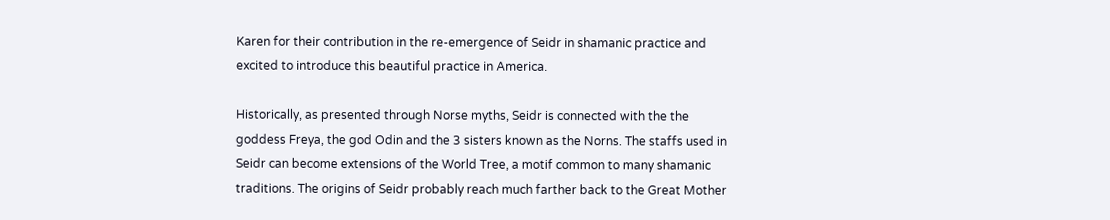Karen for their contribution in the re-emergence of Seidr in shamanic practice and excited to introduce this beautiful practice in America.

Historically, as presented through Norse myths, Seidr is connected with the the goddess Freya, the god Odin and the 3 sisters known as the Norns. The staffs used in Seidr can become extensions of the World Tree, a motif common to many shamanic traditions. The origins of Seidr probably reach much farther back to the Great Mother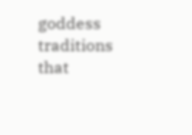goddess traditions that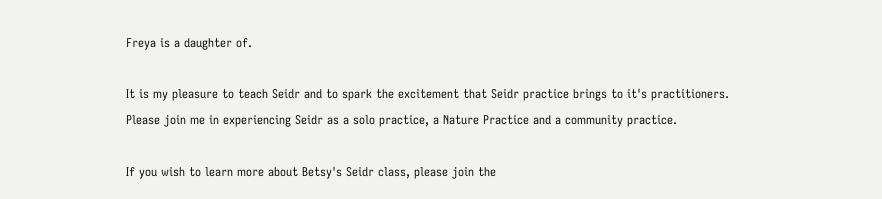Freya is a daughter of.

It is my pleasure to teach Seidr and to spark the excitement that Seidr practice brings to it's practitioners. Please join me in experiencing Seidr as a solo practice, a Nature Practice and a community practice.

If you wish to learn more about Betsy's Seidr class, please join the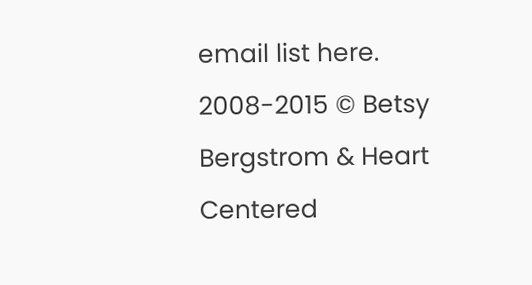email list here.
2008-2015 © Betsy Bergstrom & Heart Centered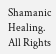Shamanic Healing. All Rights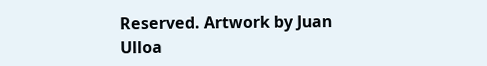Reserved. Artwork by Juan Ulloa